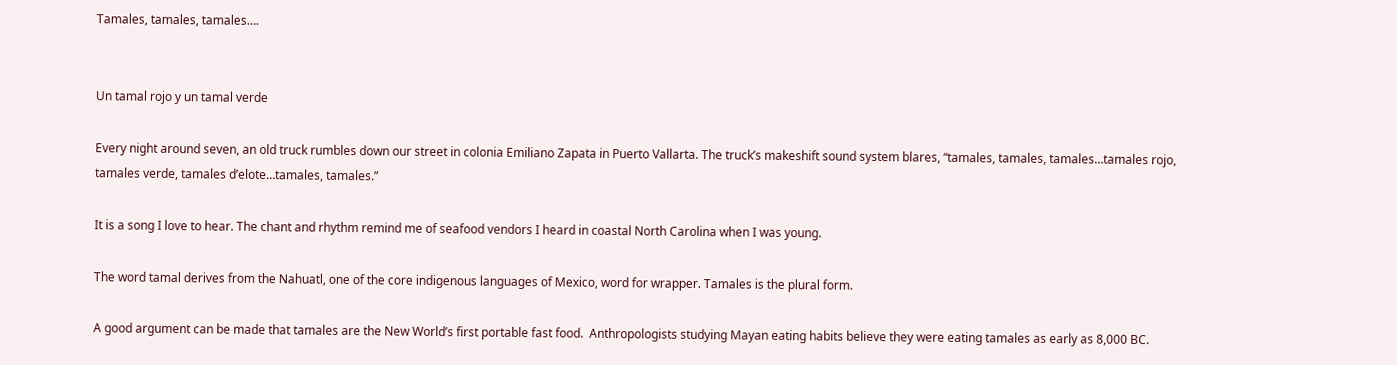Tamales, tamales, tamales….


Un tamal rojo y un tamal verde

Every night around seven, an old truck rumbles down our street in colonia Emiliano Zapata in Puerto Vallarta. The truck’s makeshift sound system blares, “tamales, tamales, tamales…tamales rojo, tamales verde, tamales d’elote…tamales, tamales.”

It is a song I love to hear. The chant and rhythm remind me of seafood vendors I heard in coastal North Carolina when I was young.

The word tamal derives from the Nahuatl, one of the core indigenous languages of Mexico, word for wrapper. Tamales is the plural form.

A good argument can be made that tamales are the New World’s first portable fast food.  Anthropologists studying Mayan eating habits believe they were eating tamales as early as 8,000 BC.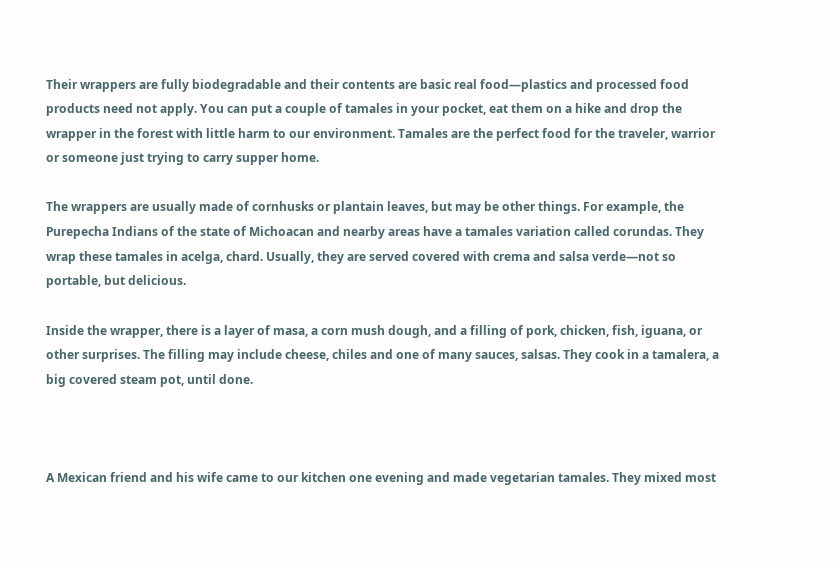Their wrappers are fully biodegradable and their contents are basic real food—plastics and processed food products need not apply. You can put a couple of tamales in your pocket, eat them on a hike and drop the wrapper in the forest with little harm to our environment. Tamales are the perfect food for the traveler, warrior or someone just trying to carry supper home.

The wrappers are usually made of cornhusks or plantain leaves, but may be other things. For example, the Purepecha Indians of the state of Michoacan and nearby areas have a tamales variation called corundas. They wrap these tamales in acelga, chard. Usually, they are served covered with crema and salsa verde—not so portable, but delicious.

Inside the wrapper, there is a layer of masa, a corn mush dough, and a filling of pork, chicken, fish, iguana, or other surprises. The filling may include cheese, chiles and one of many sauces, salsas. They cook in a tamalera, a big covered steam pot, until done.



A Mexican friend and his wife came to our kitchen one evening and made vegetarian tamales. They mixed most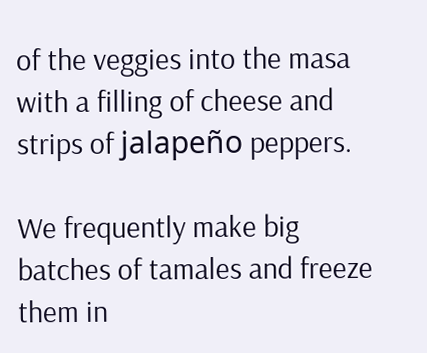of the veggies into the masa with a filling of cheese and strips of jalapeño peppers.

We frequently make big batches of tamales and freeze them in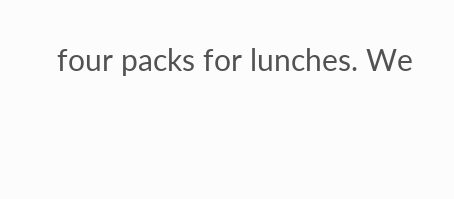four packs for lunches. We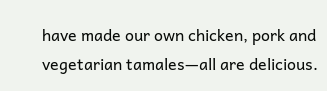have made our own chicken, pork and vegetarian tamales—all are delicious.